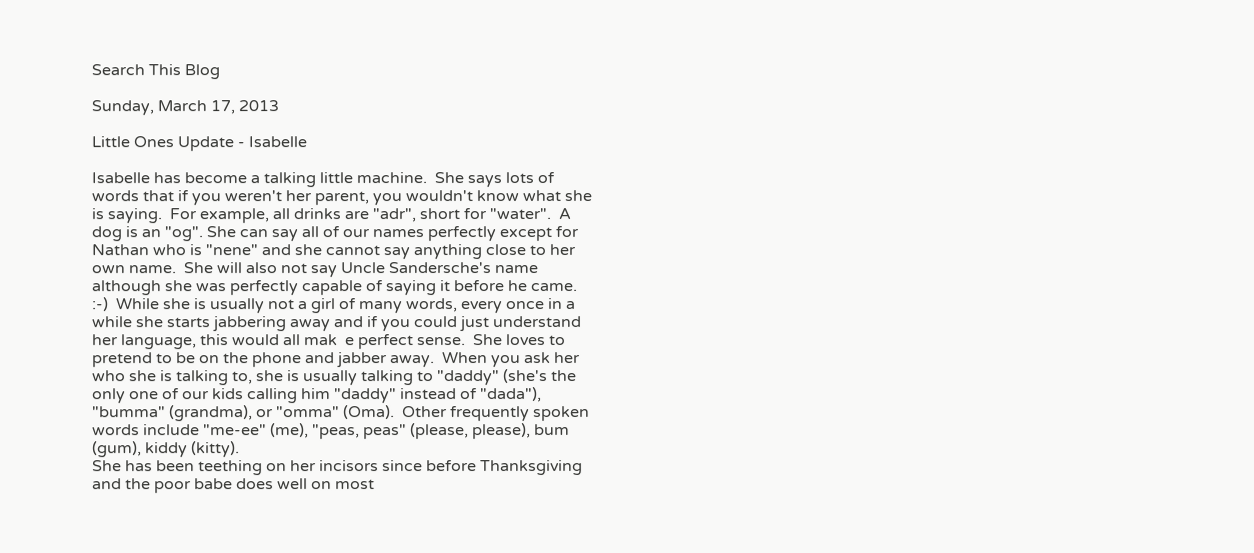Search This Blog

Sunday, March 17, 2013

Little Ones Update - Isabelle

Isabelle has become a talking little machine.  She says lots of words that if you weren't her parent, you wouldn't know what she is saying.  For example, all drinks are "adr", short for "water".  A dog is an "og". She can say all of our names perfectly except for Nathan who is "nene" and she cannot say anything close to her own name.  She will also not say Uncle Sandersche's name although she was perfectly capable of saying it before he came.  :-)  While she is usually not a girl of many words, every once in a while she starts jabbering away and if you could just understand her language, this would all mak  e perfect sense.  She loves to pretend to be on the phone and jabber away.  When you ask her who she is talking to, she is usually talking to "daddy" (she's the only one of our kids calling him "daddy" instead of "dada"), "bumma" (grandma), or "omma" (Oma).  Other frequently spoken words include "me-ee" (me), "peas, peas" (please, please), bum (gum), kiddy (kitty).
She has been teething on her incisors since before Thanksgiving and the poor babe does well on most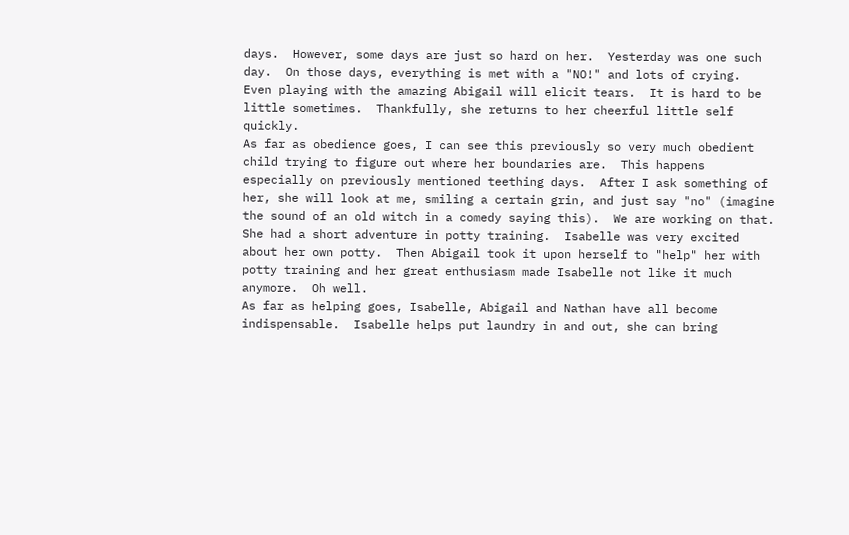days.  However, some days are just so hard on her.  Yesterday was one such day.  On those days, everything is met with a "NO!" and lots of crying.  Even playing with the amazing Abigail will elicit tears.  It is hard to be little sometimes.  Thankfully, she returns to her cheerful little self quickly.
As far as obedience goes, I can see this previously so very much obedient child trying to figure out where her boundaries are.  This happens especially on previously mentioned teething days.  After I ask something of her, she will look at me, smiling a certain grin, and just say "no" (imagine the sound of an old witch in a comedy saying this).  We are working on that.
She had a short adventure in potty training.  Isabelle was very excited about her own potty.  Then Abigail took it upon herself to "help" her with potty training and her great enthusiasm made Isabelle not like it much anymore.  Oh well.
As far as helping goes, Isabelle, Abigail and Nathan have all become indispensable.  Isabelle helps put laundry in and out, she can bring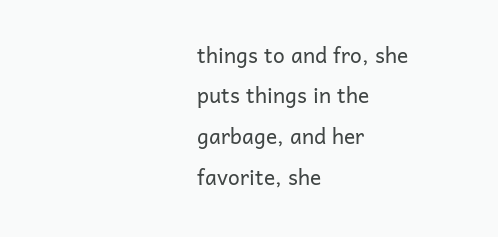things to and fro, she puts things in the garbage, and her favorite, she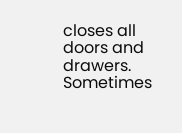closes all doors and drawers.  Sometimes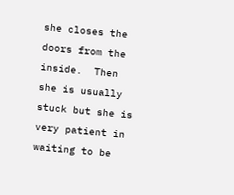she closes the doors from the inside.  Then she is usually stuck but she is very patient in waiting to be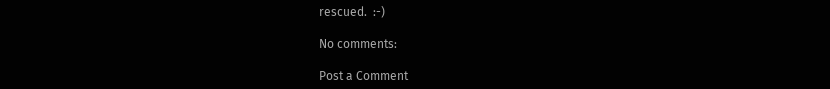rescued.  :-)

No comments:

Post a Comment